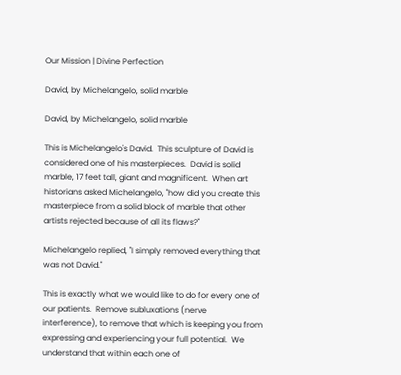Our Mission | Divine Perfection

David, by Michelangelo, solid marble

David, by Michelangelo, solid marble

This is Michelangelo's David.  This sculpture of David is considered one of his masterpieces.  David is solid marble, 17 feet tall, giant and magnificent.  When art historians asked Michelangelo, "how did you create this masterpiece from a solid block of marble that other artists rejected because of all its flaws?"

Michelangelo replied, "I simply removed everything that was not David."

This is exactly what we would like to do for every one of our patients.  Remove subluxations (nerve interference), to remove that which is keeping you from expressing and experiencing your full potential.  We understand that within each one of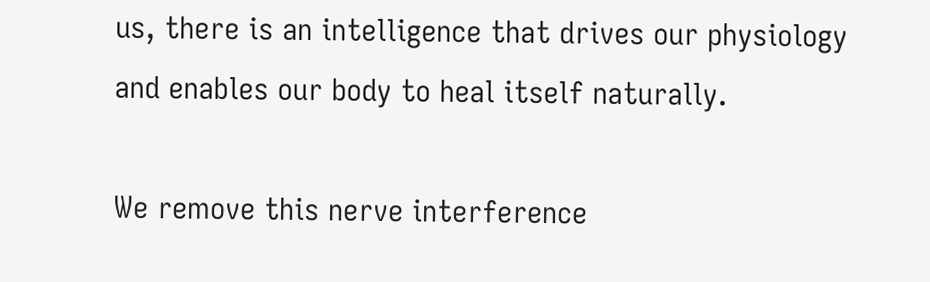us, there is an intelligence that drives our physiology and enables our body to heal itself naturally.

We remove this nerve interference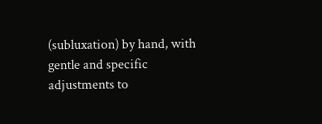(subluxation) by hand, with gentle and specific adjustments to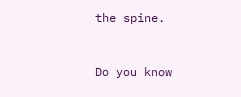the spine.


Do you know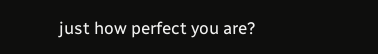just how perfect you are?